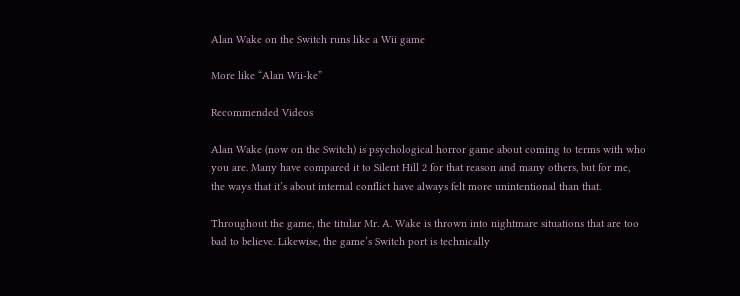Alan Wake on the Switch runs like a Wii game

More like “Alan Wii-ke”

Recommended Videos

Alan Wake (now on the Switch) is psychological horror game about coming to terms with who you are. Many have compared it to Silent Hill 2 for that reason and many others, but for me, the ways that it’s about internal conflict have always felt more unintentional than that.

Throughout the game, the titular Mr. A. Wake is thrown into nightmare situations that are too bad to believe. Likewise, the game’s Switch port is technically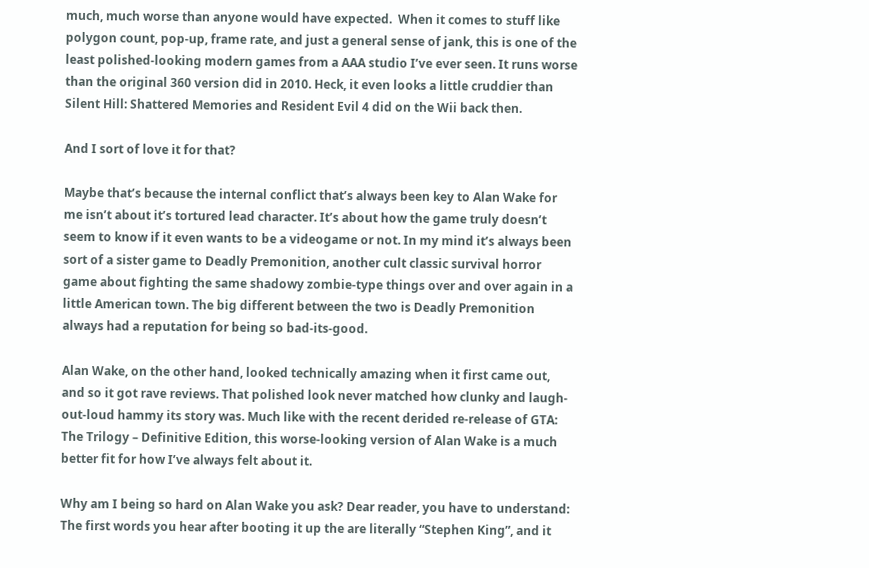much, much worse than anyone would have expected.  When it comes to stuff like polygon count, pop-up, frame rate, and just a general sense of jank, this is one of the least polished-looking modern games from a AAA studio I’ve ever seen. It runs worse than the original 360 version did in 2010. Heck, it even looks a little cruddier than Silent Hill: Shattered Memories and Resident Evil 4 did on the Wii back then.

And I sort of love it for that?

Maybe that’s because the internal conflict that’s always been key to Alan Wake for me isn’t about it’s tortured lead character. It’s about how the game truly doesn’t seem to know if it even wants to be a videogame or not. In my mind it’s always been sort of a sister game to Deadly Premonition, another cult classic survival horror game about fighting the same shadowy zombie-type things over and over again in a little American town. The big different between the two is Deadly Premonition always had a reputation for being so bad-its-good.

Alan Wake, on the other hand, looked technically amazing when it first came out, and so it got rave reviews. That polished look never matched how clunky and laugh-out-loud hammy its story was. Much like with the recent derided re-release of GTA: The Trilogy – Definitive Edition, this worse-looking version of Alan Wake is a much better fit for how I’ve always felt about it.

Why am I being so hard on Alan Wake you ask? Dear reader, you have to understand: The first words you hear after booting it up the are literally “Stephen King”, and it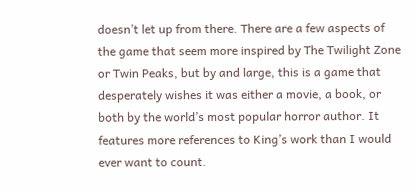doesn’t let up from there. There are a few aspects of the game that seem more inspired by The Twilight Zone or Twin Peaks, but by and large, this is a game that desperately wishes it was either a movie, a book, or both by the world’s most popular horror author. It features more references to King’s work than I would ever want to count.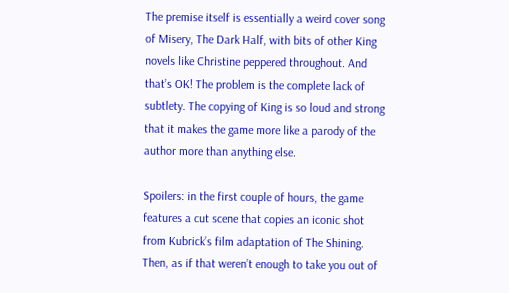The premise itself is essentially a weird cover song of Misery, The Dark Half, with bits of other King novels like Christine peppered throughout. And that’s OK! The problem is the complete lack of subtlety. The copying of King is so loud and strong that it makes the game more like a parody of the author more than anything else.

Spoilers: in the first couple of hours, the game features a cut scene that copies an iconic shot from Kubrick’s film adaptation of The Shining. Then, as if that weren’t enough to take you out of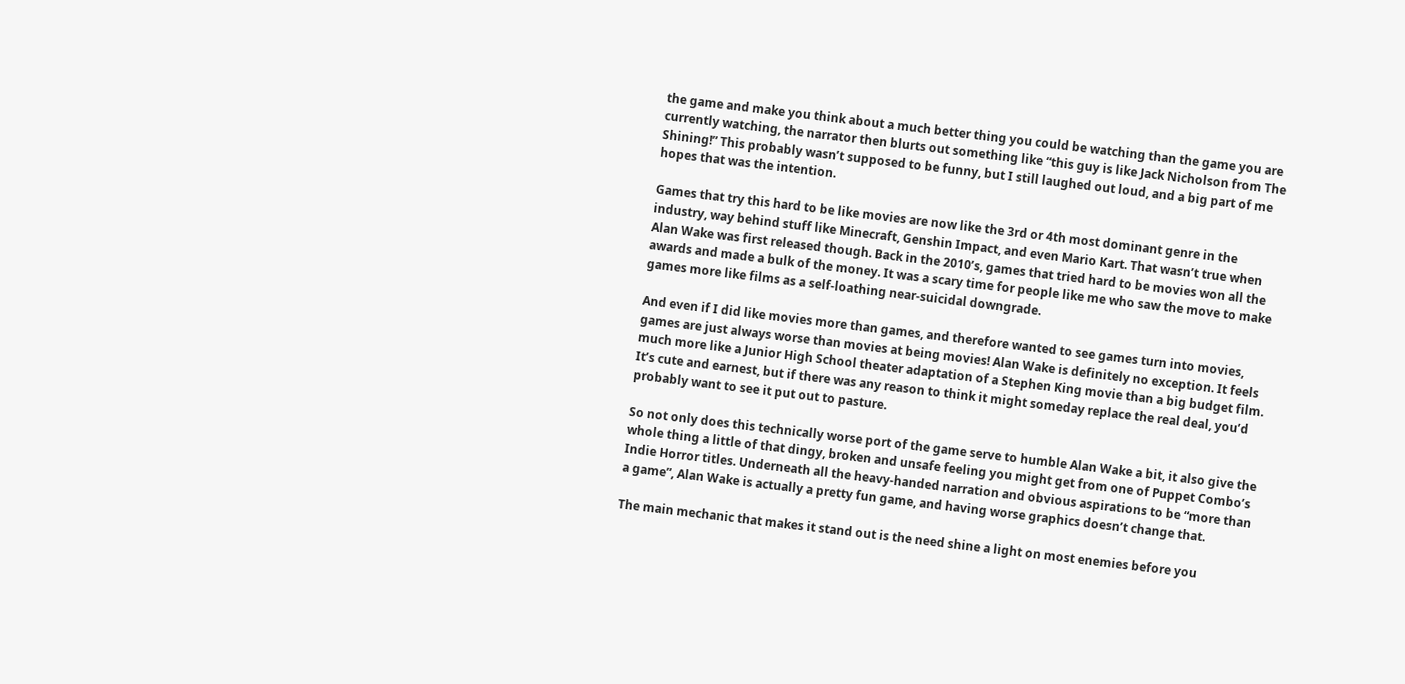the game and make you think about a much better thing you could be watching than the game you are currently watching, the narrator then blurts out something like “this guy is like Jack Nicholson from The Shining!” This probably wasn’t supposed to be funny, but I still laughed out loud, and a big part of me hopes that was the intention.

Games that try this hard to be like movies are now like the 3rd or 4th most dominant genre in the industry, way behind stuff like Minecraft, Genshin Impact, and even Mario Kart. That wasn’t true when Alan Wake was first released though. Back in the 2010’s, games that tried hard to be movies won all the awards and made a bulk of the money. It was a scary time for people like me who saw the move to make games more like films as a self-loathing near-suicidal downgrade.

And even if I did like movies more than games, and therefore wanted to see games turn into movies, games are just always worse than movies at being movies! Alan Wake is definitely no exception. It feels much more like a Junior High School theater adaptation of a Stephen King movie than a big budget film. It’s cute and earnest, but if there was any reason to think it might someday replace the real deal, you’d probably want to see it put out to pasture.

So not only does this technically worse port of the game serve to humble Alan Wake a bit, it also give the whole thing a little of that dingy, broken and unsafe feeling you might get from one of Puppet Combo’s Indie Horror titles. Underneath all the heavy-handed narration and obvious aspirations to be “more than a game”, Alan Wake is actually a pretty fun game, and having worse graphics doesn’t change that.

The main mechanic that makes it stand out is the need shine a light on most enemies before you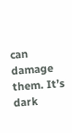can damage them. It’s dark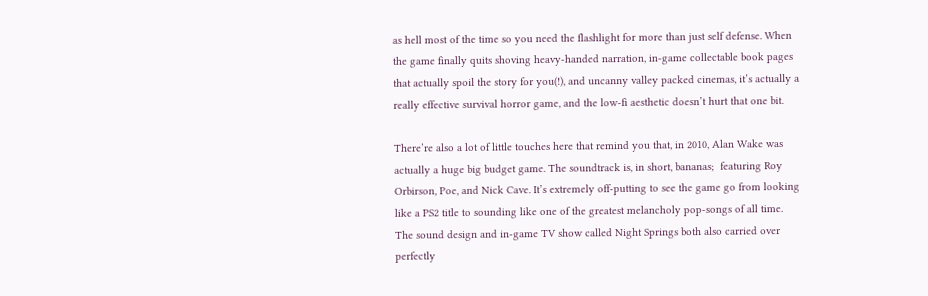as hell most of the time so you need the flashlight for more than just self defense. When the game finally quits shoving heavy-handed narration, in-game collectable book pages that actually spoil the story for you(!), and uncanny valley packed cinemas, it’s actually a really effective survival horror game, and the low-fi aesthetic doesn’t hurt that one bit.

There’re also a lot of little touches here that remind you that, in 2010, Alan Wake was actually a huge big budget game. The soundtrack is, in short, bananas;  featuring Roy Orbirson, Poe, and Nick Cave. It’s extremely off-putting to see the game go from looking like a PS2 title to sounding like one of the greatest melancholy pop-songs of all time. The sound design and in-game TV show called Night Springs both also carried over perfectly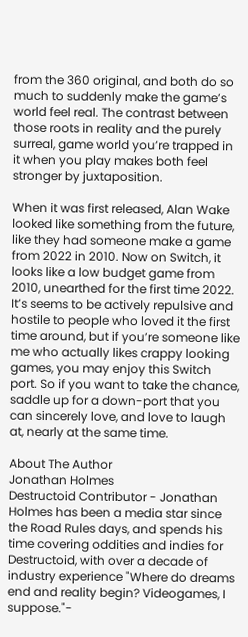from the 360 original, and both do so much to suddenly make the game’s world feel real. The contrast between those roots in reality and the purely surreal, game world you’re trapped in it when you play makes both feel stronger by juxtaposition.

When it was first released, Alan Wake looked like something from the future, like they had someone make a game from 2022 in 2010. Now on Switch, it looks like a low budget game from 2010, unearthed for the first time 2022. It’s seems to be actively repulsive and hostile to people who loved it the first time around, but if you’re someone like me who actually likes crappy looking games, you may enjoy this Switch port. So if you want to take the chance, saddle up for a down-port that you can sincerely love, and love to laugh at, nearly at the same time.

About The Author
Jonathan Holmes
Destructoid Contributor - Jonathan Holmes has been a media star since the Road Rules days, and spends his time covering oddities and indies for Destructoid, with over a decade of industry experience "Where do dreams end and reality begin? Videogames, I suppose."-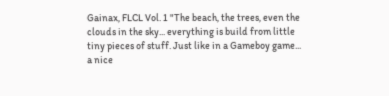Gainax, FLCL Vol. 1 "The beach, the trees, even the clouds in the sky... everything is build from little tiny pieces of stuff. Just like in a Gameboy game... a nice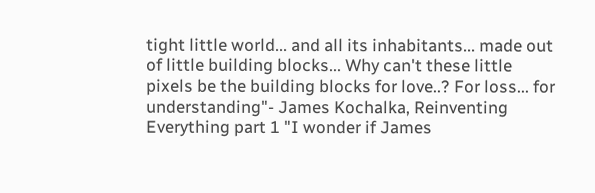tight little world... and all its inhabitants... made out of little building blocks... Why can't these little pixels be the building blocks for love..? For loss... for understanding"- James Kochalka, Reinventing Everything part 1 "I wonder if James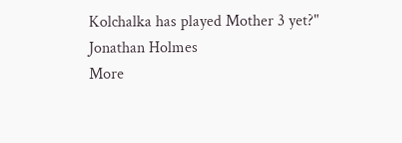Kolchalka has played Mother 3 yet?" Jonathan Holmes
More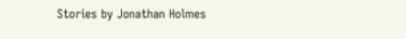Stories by Jonathan Holmes